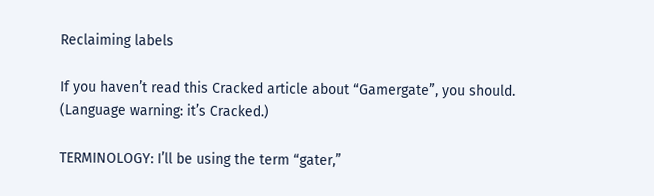Reclaiming labels

If you haven’t read this Cracked article about “Gamergate”, you should. (Language warning: it’s Cracked.)

TERMINOLOGY: I’ll be using the term “gater,”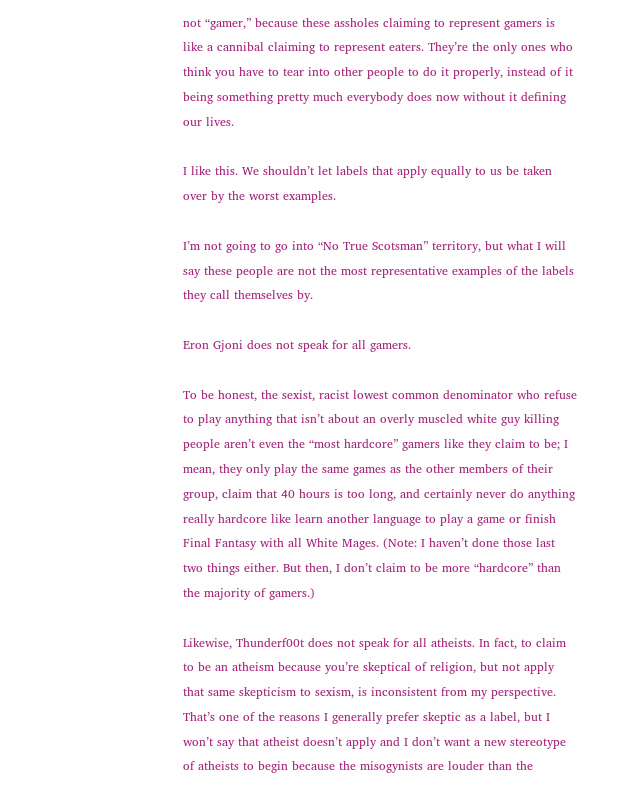not “gamer,” because these assholes claiming to represent gamers is like a cannibal claiming to represent eaters. They’re the only ones who think you have to tear into other people to do it properly, instead of it being something pretty much everybody does now without it defining our lives.

I like this. We shouldn’t let labels that apply equally to us be taken over by the worst examples.

I’m not going to go into “No True Scotsman” territory, but what I will say these people are not the most representative examples of the labels they call themselves by.

Eron Gjoni does not speak for all gamers.

To be honest, the sexist, racist lowest common denominator who refuse to play anything that isn’t about an overly muscled white guy killing people aren’t even the “most hardcore” gamers like they claim to be; I mean, they only play the same games as the other members of their group, claim that 40 hours is too long, and certainly never do anything really hardcore like learn another language to play a game or finish Final Fantasy with all White Mages. (Note: I haven’t done those last two things either. But then, I don’t claim to be more “hardcore” than the majority of gamers.)

Likewise, Thunderf00t does not speak for all atheists. In fact, to claim to be an atheism because you’re skeptical of religion, but not apply that same skepticism to sexism, is inconsistent from my perspective. That’s one of the reasons I generally prefer skeptic as a label, but I won’t say that atheist doesn’t apply and I don’t want a new stereotype of atheists to begin because the misogynists are louder than the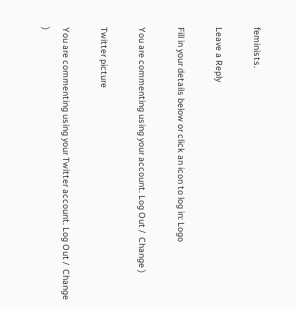feminists.

Leave a Reply

Fill in your details below or click an icon to log in: Logo

You are commenting using your account. Log Out /  Change )

Twitter picture

You are commenting using your Twitter account. Log Out /  Change )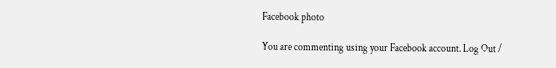Facebook photo

You are commenting using your Facebook account. Log Out /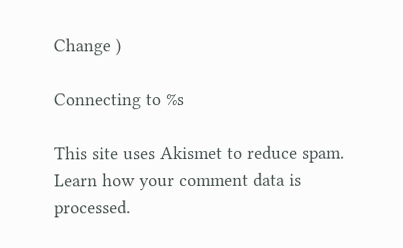Change )

Connecting to %s

This site uses Akismet to reduce spam. Learn how your comment data is processed.